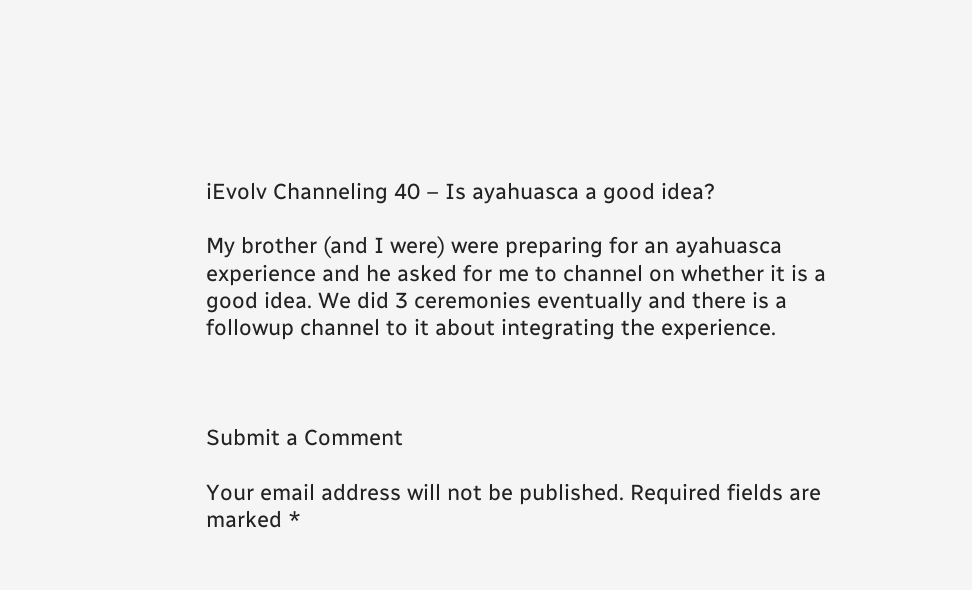iEvolv Channeling 40 – Is ayahuasca a good idea?

My brother (and I were) were preparing for an ayahuasca experience and he asked for me to channel on whether it is a good idea. We did 3 ceremonies eventually and there is a followup channel to it about integrating the experience.



Submit a Comment

Your email address will not be published. Required fields are marked *